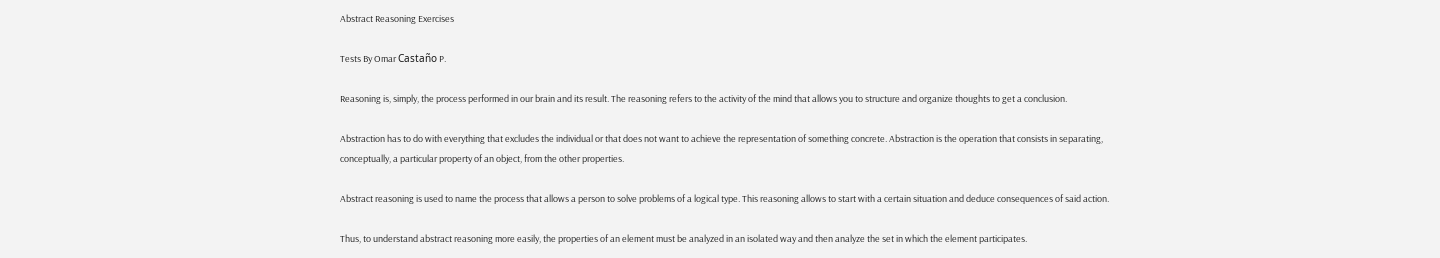Abstract Reasoning Exercises

Tests By Omar Castaño P.

Reasoning is, simply, the process performed in our brain and its result. The reasoning refers to the activity of the mind that allows you to structure and organize thoughts to get a conclusion.

Abstraction has to do with everything that excludes the individual or that does not want to achieve the representation of something concrete. Abstraction is the operation that consists in separating, conceptually, a particular property of an object, from the other properties.

Abstract reasoning is used to name the process that allows a person to solve problems of a logical type. This reasoning allows to start with a certain situation and deduce consequences of said action.

Thus, to understand abstract reasoning more easily, the properties of an element must be analyzed in an isolated way and then analyze the set in which the element participates.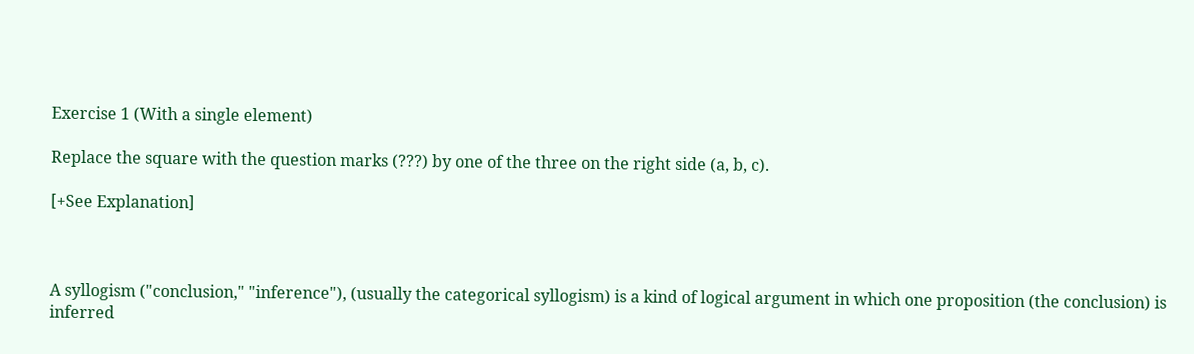Exercise 1 (With a single element)

Replace the square with the question marks (???) by one of the three on the right side (a, b, c).

[+See Explanation]



A syllogism ("conclusion," "inference"), (usually the categorical syllogism) is a kind of logical argument in which one proposition (the conclusion) is inferred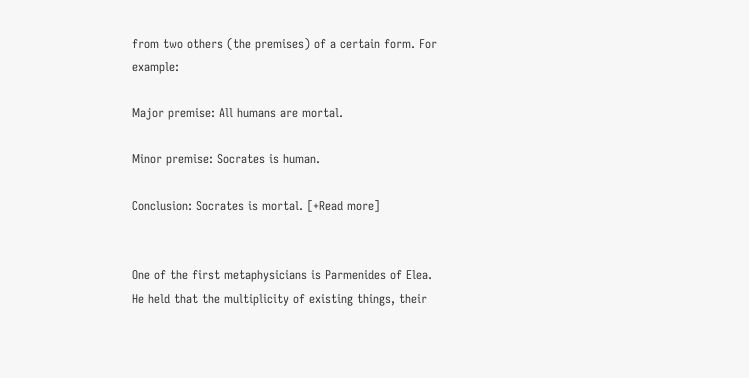from two others (the premises) of a certain form. For example:

Major premise: All humans are mortal.

Minor premise: Socrates is human.

Conclusion: Socrates is mortal. [+Read more]


One of the first metaphysicians is Parmenides of Elea. He held that the multiplicity of existing things, their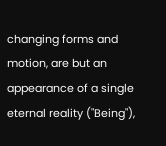changing forms and motion, are but an appearance of a single eternal reality ("Being"),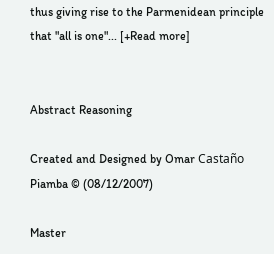thus giving rise to the Parmenidean principle that "all is one"... [+Read more]


Abstract Reasoning

Created and Designed by Omar Castaño Piamba © (08/12/2007)

Master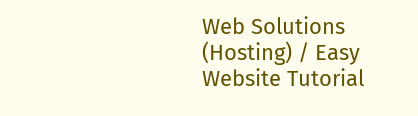Web Solutions (Hosting) / Easy Website Tutorial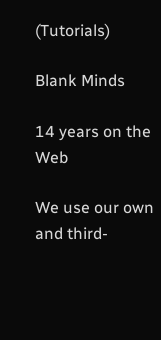(Tutorials)

Blank Minds

14 years on the Web

We use our own and third-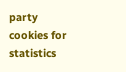party cookies for statistics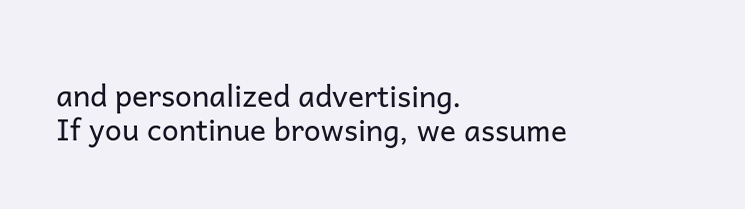and personalized advertising.
If you continue browsing, we assume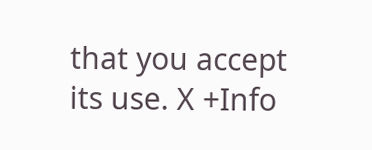that you accept its use. X +Info